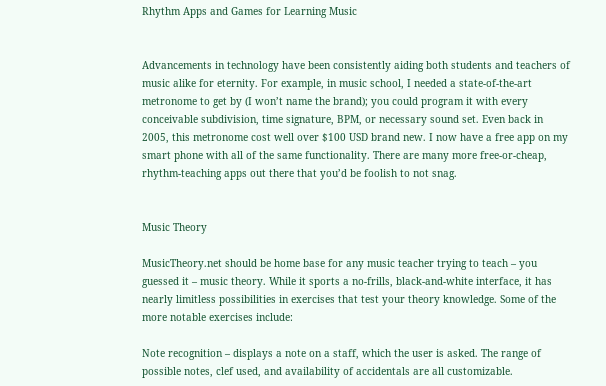Rhythm Apps and Games for Learning Music


Advancements in technology have been consistently aiding both students and teachers of music alike for eternity. For example, in music school, I needed a state-of-the-art metronome to get by (I won’t name the brand); you could program it with every conceivable subdivision, time signature, BPM, or necessary sound set. Even back in 2005, this metronome cost well over $100 USD brand new. I now have a free app on my smart phone with all of the same functionality. There are many more free-or-cheap, rhythm-teaching apps out there that you’d be foolish to not snag.


Music Theory

MusicTheory.net should be home base for any music teacher trying to teach – you guessed it – music theory. While it sports a no-frills, black-and-white interface, it has nearly limitless possibilities in exercises that test your theory knowledge. Some of the more notable exercises include:

Note recognition – displays a note on a staff, which the user is asked. The range of possible notes, clef used, and availability of accidentals are all customizable.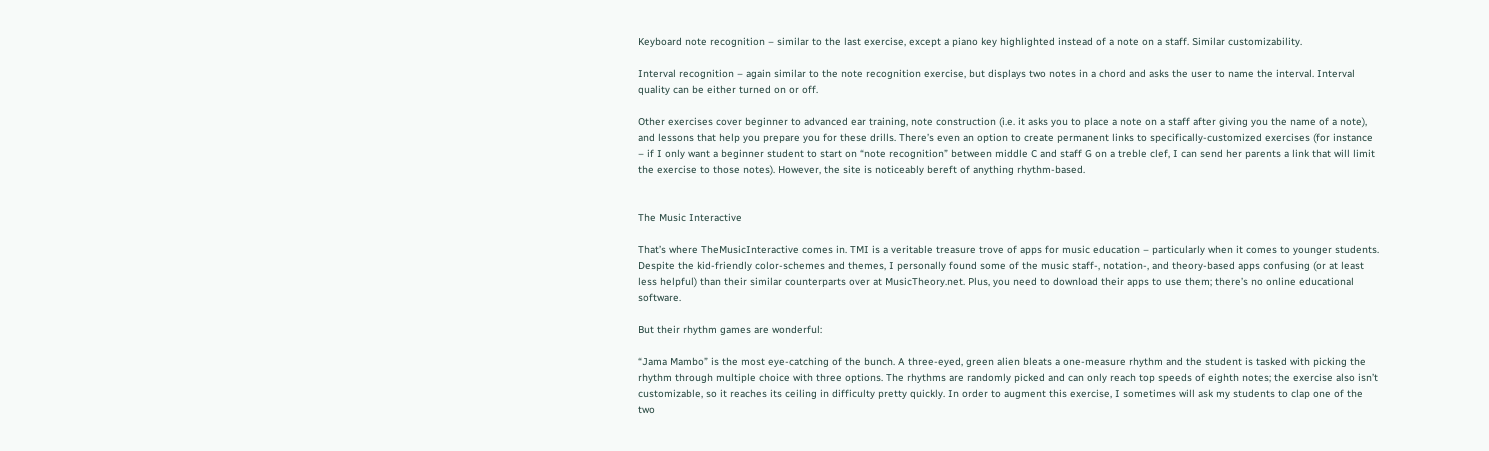Keyboard note recognition – similar to the last exercise, except a piano key highlighted instead of a note on a staff. Similar customizability.

Interval recognition – again similar to the note recognition exercise, but displays two notes in a chord and asks the user to name the interval. Interval quality can be either turned on or off.

Other exercises cover beginner to advanced ear training, note construction (i.e. it asks you to place a note on a staff after giving you the name of a note), and lessons that help you prepare you for these drills. There’s even an option to create permanent links to specifically-customized exercises (for instance – if I only want a beginner student to start on “note recognition” between middle C and staff G on a treble clef, I can send her parents a link that will limit the exercise to those notes). However, the site is noticeably bereft of anything rhythm-based.


The Music Interactive

That’s where TheMusicInteractive comes in. TMI is a veritable treasure trove of apps for music education – particularly when it comes to younger students. Despite the kid-friendly color-schemes and themes, I personally found some of the music staff-, notation-, and theory-based apps confusing (or at least less helpful) than their similar counterparts over at MusicTheory.net. Plus, you need to download their apps to use them; there’s no online educational software.

But their rhythm games are wonderful:

“Jama Mambo” is the most eye-catching of the bunch. A three-eyed, green alien bleats a one-measure rhythm and the student is tasked with picking the rhythm through multiple choice with three options. The rhythms are randomly picked and can only reach top speeds of eighth notes; the exercise also isn’t customizable, so it reaches its ceiling in difficulty pretty quickly. In order to augment this exercise, I sometimes will ask my students to clap one of the two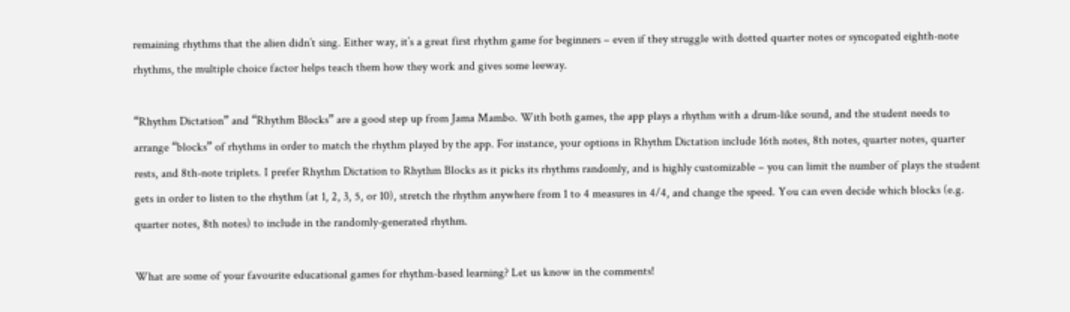remaining rhythms that the alien didn’t sing. Either way, it’s a great first rhythm game for beginners – even if they struggle with dotted quarter notes or syncopated eighth-note rhythms, the multiple choice factor helps teach them how they work and gives some leeway.

“Rhythm Dictation” and “Rhythm Blocks” are a good step up from Jama Mambo. With both games, the app plays a rhythm with a drum-like sound, and the student needs to arrange “blocks” of rhythms in order to match the rhythm played by the app. For instance, your options in Rhythm Dictation include 16th notes, 8th notes, quarter notes, quarter rests, and 8th-note triplets. I prefer Rhythm Dictation to Rhythm Blocks as it picks its rhythms randomly, and is highly customizable – you can limit the number of plays the student gets in order to listen to the rhythm (at 1, 2, 3, 5, or 10), stretch the rhythm anywhere from 1 to 4 measures in 4/4, and change the speed. You can even decide which blocks (e.g. quarter notes, 8th notes) to include in the randomly-generated rhythm.

What are some of your favourite educational games for rhythm-based learning? Let us know in the comments!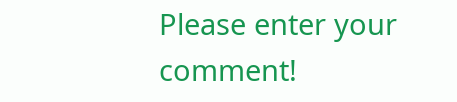Please enter your comment!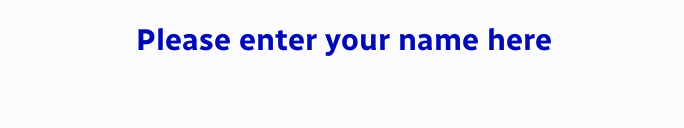Please enter your name here